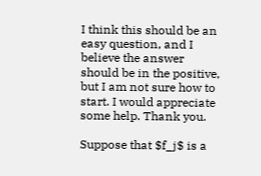I think this should be an easy question, and I believe the answer should be in the positive, but I am not sure how to start. I would appreciate some help. Thank you.

Suppose that $f_j$ is a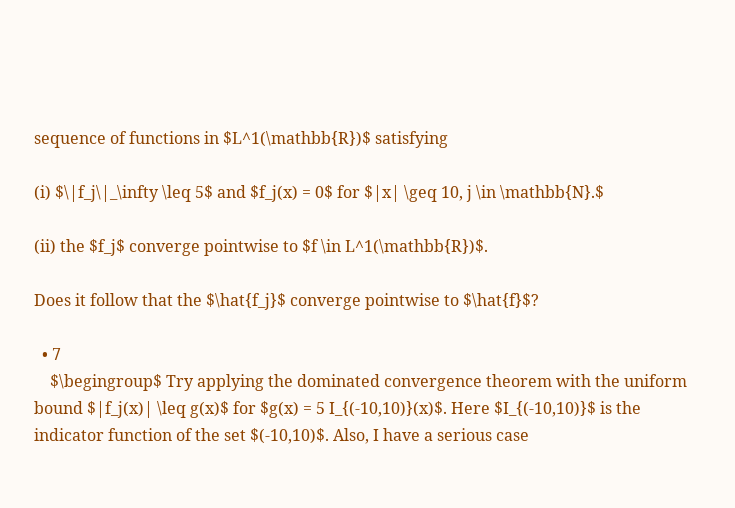sequence of functions in $L^1(\mathbb{R})$ satisfying

(i) $\|f_j\|_\infty \leq 5$ and $f_j(x) = 0$ for $|x| \geq 10, j \in \mathbb{N}.$

(ii) the $f_j$ converge pointwise to $f \in L^1(\mathbb{R})$.

Does it follow that the $\hat{f_j}$ converge pointwise to $\hat{f}$?

  • 7
    $\begingroup$ Try applying the dominated convergence theorem with the uniform bound $|f_j(x)| \leq g(x)$ for $g(x) = 5 I_{(-10,10)}(x)$. Here $I_{(-10,10)}$ is the indicator function of the set $(-10,10)$. Also, I have a serious case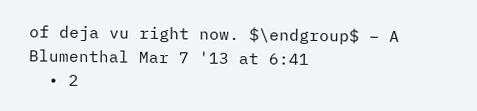of deja vu right now. $\endgroup$ – A Blumenthal Mar 7 '13 at 6:41
  • 2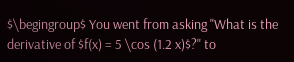$\begingroup$ You went from asking "What is the derivative of $f(x) = 5 \cos (1.2 x)$?" to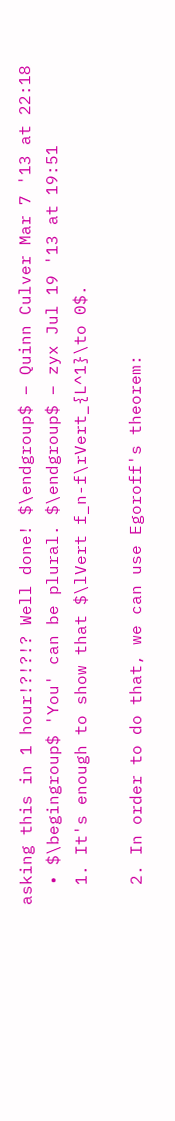asking this in 1 hour!?!?!? Well done! $\endgroup$ – Quinn Culver Mar 7 '13 at 22:18
  • $\begingroup$ 'You' can be plural. $\endgroup$ – zyx Jul 19 '13 at 19:51
  1. It's enough to show that $\lVert f_n-f\rVert_{L^1}\to 0$.

  2. In order to do that, we can use Egoroff's theorem: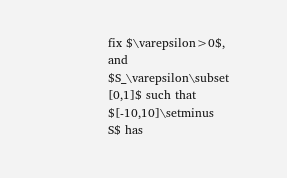fix $\varepsilon>0$, and $S_\varepsilon\subset [0,1]$ such that $[-10,10]\setminus S$ has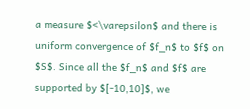a measure $<\varepsilon$ and there is uniform convergence of $f_n$ to $f$ on $S$. Since all the $f_n$ and $f$ are supported by $[-10,10]$, we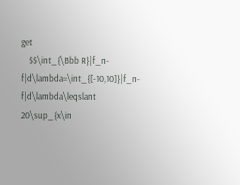get
    $$\int_{\Bbb R}|f_n-f|d\lambda=\int_{[-10,10]}|f_n-f|d\lambda\leqslant 20\sup_{x\in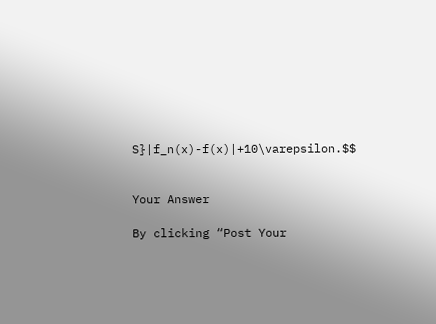S}|f_n(x)-f(x)|+10\varepsilon.$$


Your Answer

By clicking “Post Your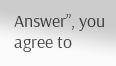Answer”, you agree to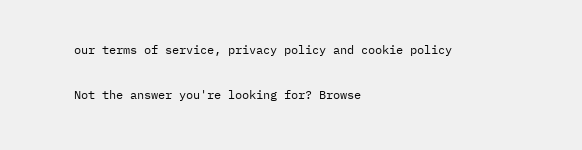our terms of service, privacy policy and cookie policy

Not the answer you're looking for? Browse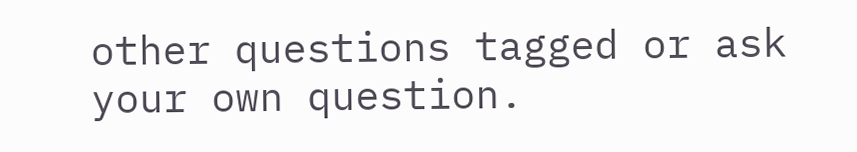other questions tagged or ask your own question.